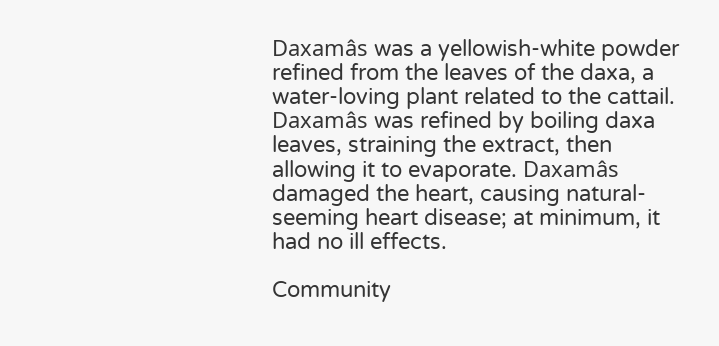Daxamâs was a yellowish-white powder refined from the leaves of the daxa, a water-loving plant related to the cattail. Daxamâs was refined by boiling daxa leaves, straining the extract, then allowing it to evaporate. Daxamâs damaged the heart, causing natural-seeming heart disease; at minimum, it had no ill effects.

Community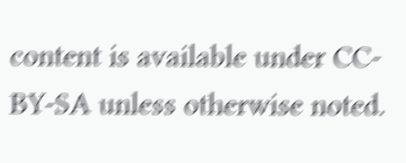content is available under CC-BY-SA unless otherwise noted.